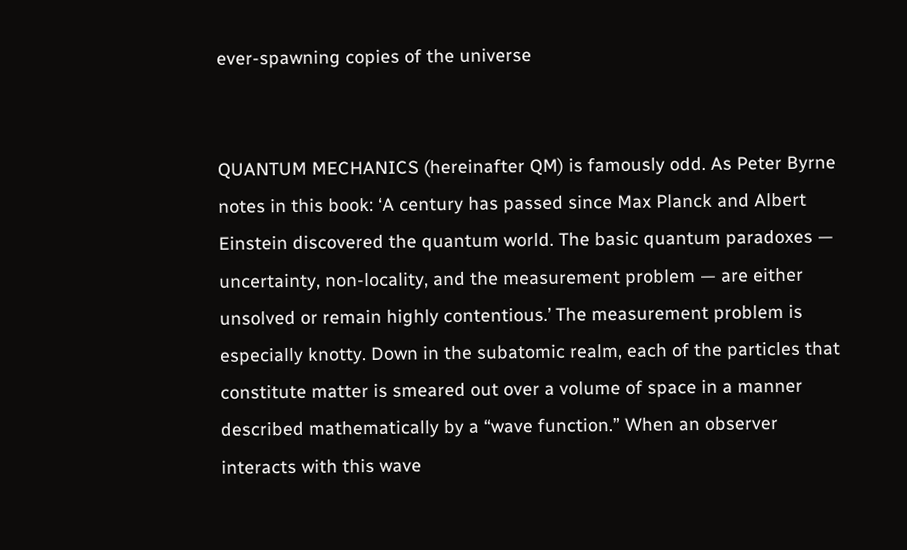ever-spawning copies of the universe


QUANTUM MECHANICS (hereinafter QM) is famously odd. As Peter Byrne notes in this book: ‘A century has passed since Max Planck and Albert Einstein discovered the quantum world. The basic quantum paradoxes — uncertainty, non-locality, and the measurement problem — are either unsolved or remain highly contentious.’ The measurement problem is especially knotty. Down in the subatomic realm, each of the particles that constitute matter is smeared out over a volume of space in a manner described mathematically by a “wave function.” When an observer interacts with this wave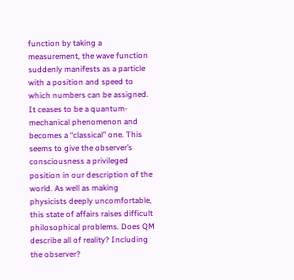function by taking a measurement, the wave function suddenly manifests as a particle with a position and speed to which numbers can be assigned. It ceases to be a quantum-mechanical phenomenon and becomes a “classical” one. This seems to give the observer’s consciousness a privileged position in our description of the world. As well as making physicists deeply uncomfortable, this state of affairs raises difficult philosophical problems. Does QM describe all of reality? Including the observer?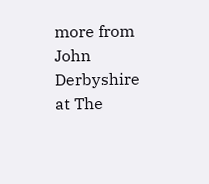more from John Derbyshire at The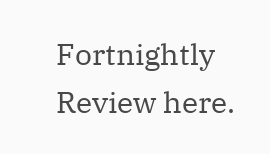Fortnightly Review here.